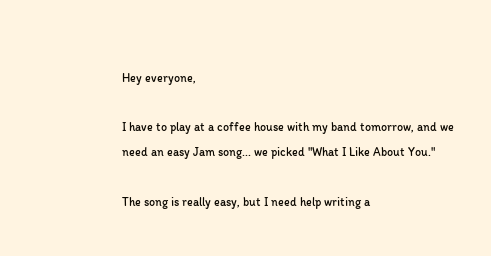Hey everyone,

I have to play at a coffee house with my band tomorrow, and we need an easy Jam song... we picked "What I Like About You."

The song is really easy, but I need help writing a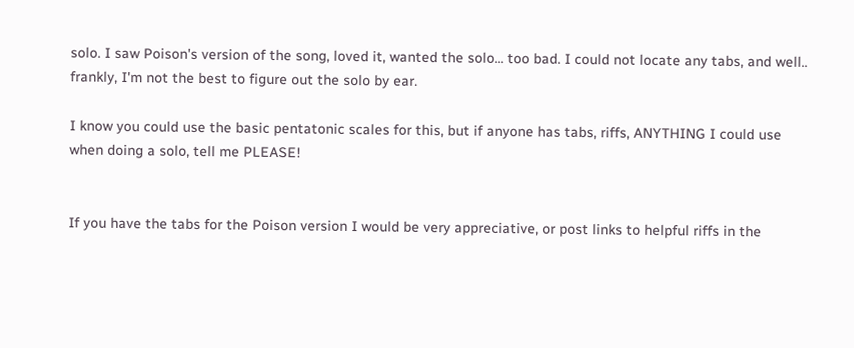solo. I saw Poison's version of the song, loved it, wanted the solo... too bad. I could not locate any tabs, and well.. frankly, I'm not the best to figure out the solo by ear.

I know you could use the basic pentatonic scales for this, but if anyone has tabs, riffs, ANYTHING I could use when doing a solo, tell me PLEASE!


If you have the tabs for the Poison version I would be very appreciative, or post links to helpful riffs in the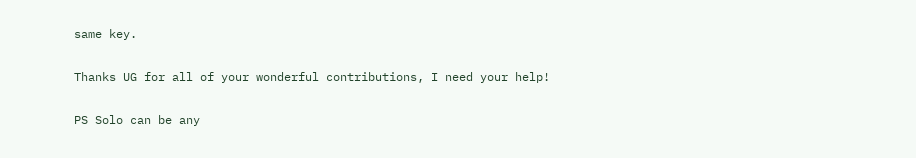same key.

Thanks UG for all of your wonderful contributions, I need your help!

PS Solo can be any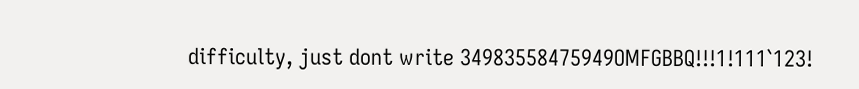difficulty, just dont write 34983558475949OMFGBBQ!!!1!111`123!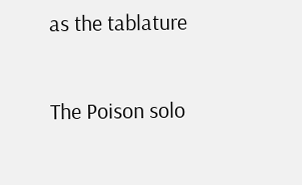as the tablature

The Poison solo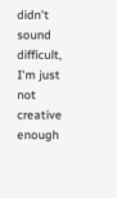didn't sound difficult, I'm just not creative enough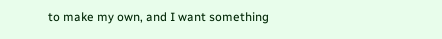to make my own, and I want something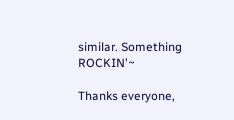similar. Something ROCKIN'~

Thanks everyone,